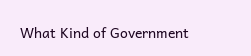What Kind of Government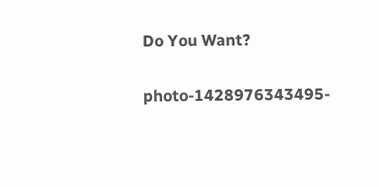Do You Want?

photo-1428976343495-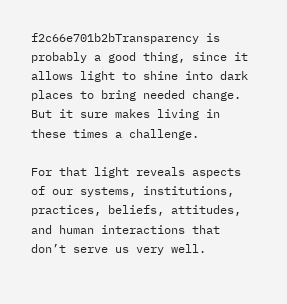f2c66e701b2bTransparency is probably a good thing, since it allows light to shine into dark places to bring needed change. But it sure makes living in these times a challenge.

For that light reveals aspects of our systems, institutions, practices, beliefs, attitudes, and human interactions that don’t serve us very well.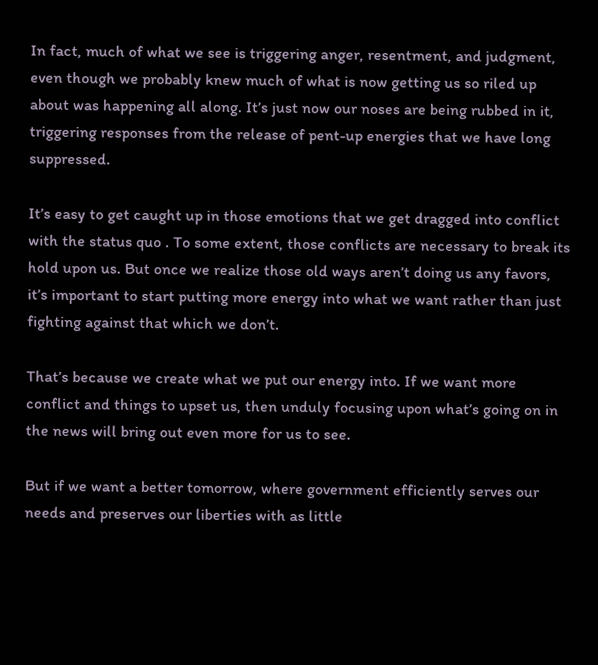In fact, much of what we see is triggering anger, resentment, and judgment, even though we probably knew much of what is now getting us so riled up about was happening all along. It’s just now our noses are being rubbed in it, triggering responses from the release of pent-up energies that we have long suppressed.

It’s easy to get caught up in those emotions that we get dragged into conflict with the status quo . To some extent, those conflicts are necessary to break its hold upon us. But once we realize those old ways aren’t doing us any favors, it’s important to start putting more energy into what we want rather than just fighting against that which we don’t.

That’s because we create what we put our energy into. If we want more conflict and things to upset us, then unduly focusing upon what’s going on in the news will bring out even more for us to see.

But if we want a better tomorrow, where government efficiently serves our needs and preserves our liberties with as little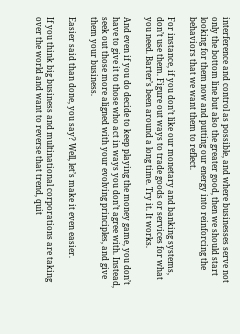interference and control as possible, and where businesses serve not only the bottom line but also the greater good, then we should start looking for them now and putting our energy into reinforcing the behaviors that we want them to reflect.

For instance, if you don’t like our monetary and banking systems, don’t use them. Figure out ways to trade goods or services for what you need. Barter’s been around a long time. Try it. It works.

And even if you do decide to keep playing the money game, you don’t have to give it to those who act in ways you don’t agree with. Instead, seek out those more aligned with your evolving principles, and give them your business.

Easier said than done, you say? Well, let’s make it even easier.

If you think big business and multinational corporations are taking over the world and want to reverse that trend, quit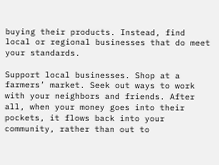buying their products. Instead, find local or regional businesses that do meet your standards.

Support local businesses. Shop at a farmers’ market. Seek out ways to work with your neighbors and friends. After all, when your money goes into their pockets, it flows back into your community, rather than out to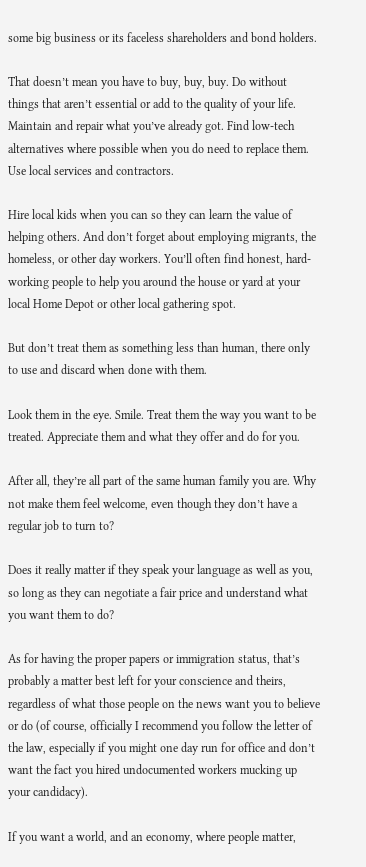some big business or its faceless shareholders and bond holders.

That doesn’t mean you have to buy, buy, buy. Do without things that aren’t essential or add to the quality of your life. Maintain and repair what you’ve already got. Find low-tech alternatives where possible when you do need to replace them. Use local services and contractors.

Hire local kids when you can so they can learn the value of helping others. And don’t forget about employing migrants, the homeless, or other day workers. You’ll often find honest, hard-working people to help you around the house or yard at your local Home Depot or other local gathering spot.

But don’t treat them as something less than human, there only to use and discard when done with them.

Look them in the eye. Smile. Treat them the way you want to be treated. Appreciate them and what they offer and do for you.

After all, they’re all part of the same human family you are. Why not make them feel welcome, even though they don’t have a regular job to turn to?

Does it really matter if they speak your language as well as you, so long as they can negotiate a fair price and understand what you want them to do?

As for having the proper papers or immigration status, that’s probably a matter best left for your conscience and theirs, regardless of what those people on the news want you to believe or do (of course, officially I recommend you follow the letter of the law, especially if you might one day run for office and don’t want the fact you hired undocumented workers mucking up your candidacy).

If you want a world, and an economy, where people matter,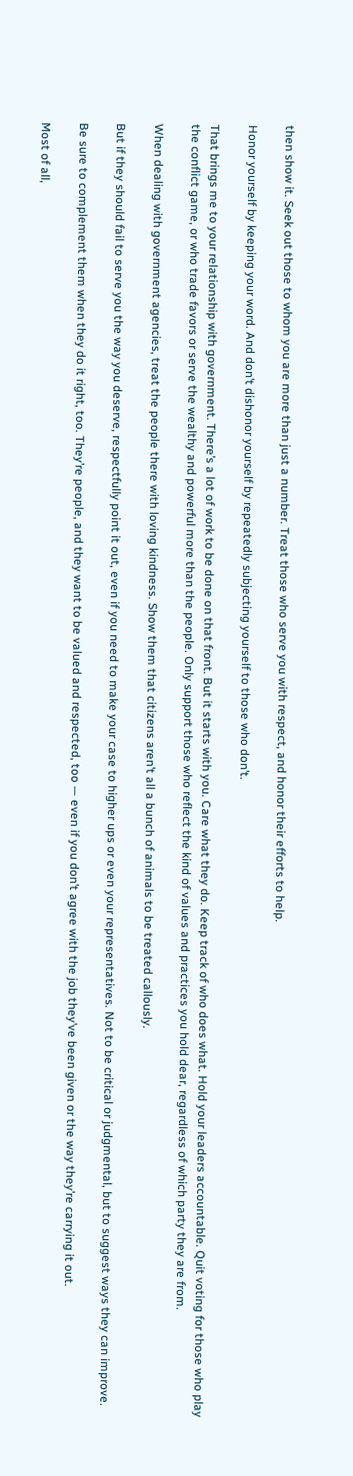then show it. Seek out those to whom you are more than just a number. Treat those who serve you with respect, and honor their efforts to help.

Honor yourself by keeping your word. And don’t dishonor yourself by repeatedly subjecting yourself to those who don’t.

That brings me to your relationship with government. There’s a lot of work to be done on that front. But it starts with you. Care what they do. Keep track of who does what. Hold your leaders accountable. Quit voting for those who play the conflict game, or who trade favors or serve the wealthy and powerful more than the people. Only support those who reflect the kind of values and practices you hold dear, regardless of which party they are from.

When dealing with government agencies, treat the people there with loving kindness. Show them that citizens aren’t all a bunch of animals to be treated callously.

But if they should fail to serve you the way you deserve, respectfully point it out, even if you need to make your case to higher ups or even your representatives. Not to be critical or judgmental, but to suggest ways they can improve.

Be sure to complement them when they do it right, too. They’re people, and they want to be valued and respected, too — even if you don’t agree with the job they’ve been given or the way they’re carrying it out.

Most of all,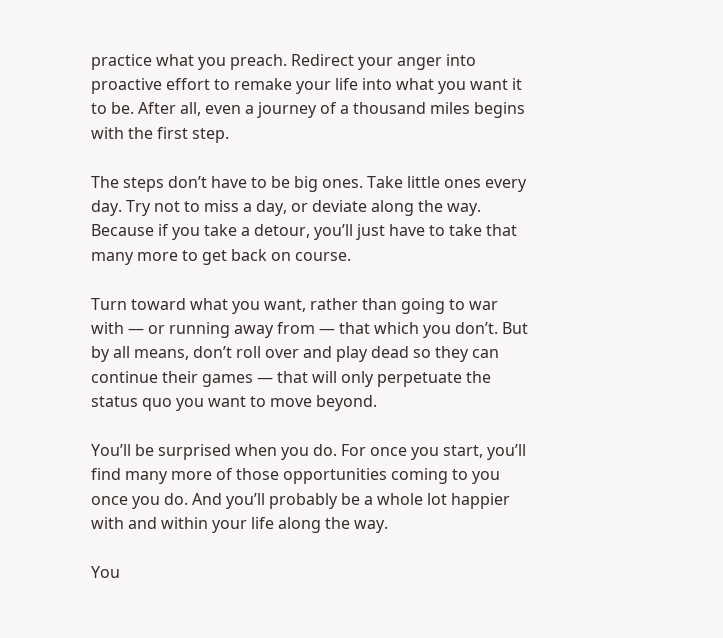practice what you preach. Redirect your anger into proactive effort to remake your life into what you want it to be. After all, even a journey of a thousand miles begins with the first step.

The steps don’t have to be big ones. Take little ones every day. Try not to miss a day, or deviate along the way. Because if you take a detour, you’ll just have to take that many more to get back on course.

Turn toward what you want, rather than going to war with — or running away from — that which you don’t. But by all means, don’t roll over and play dead so they can continue their games — that will only perpetuate the status quo you want to move beyond.

You’ll be surprised when you do. For once you start, you’ll find many more of those opportunities coming to you once you do. And you’ll probably be a whole lot happier with and within your life along the way.

You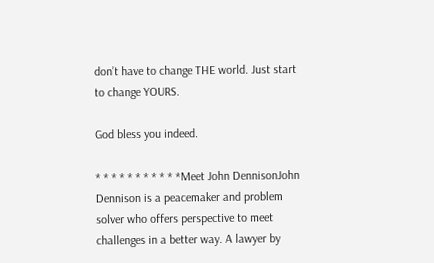don’t have to change THE world. Just start to change YOURS.

God bless you indeed.

* * * * * * * * * * *Meet John DennisonJohn Dennison is a peacemaker and problem solver who offers perspective to meet challenges in a better way. A lawyer by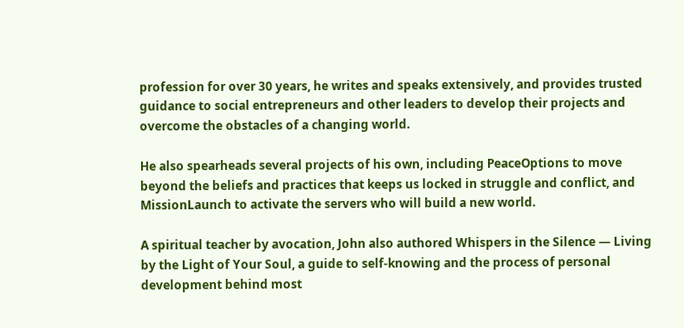profession for over 30 years, he writes and speaks extensively, and provides trusted guidance to social entrepreneurs and other leaders to develop their projects and overcome the obstacles of a changing world.

He also spearheads several projects of his own, including PeaceOptions to move beyond the beliefs and practices that keeps us locked in struggle and conflict, and MissionLaunch to activate the servers who will build a new world.

A spiritual teacher by avocation, John also authored Whispers in the Silence — Living by the Light of Your Soul, a guide to self-knowing and the process of personal development behind most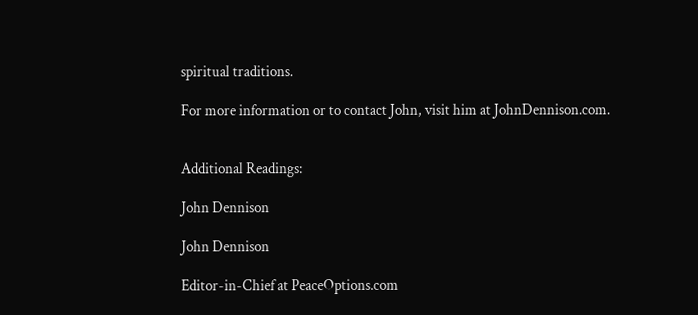spiritual traditions.

For more information or to contact John, visit him at JohnDennison.com.


Additional Readings:

John Dennison

John Dennison

Editor-in-Chief at PeaceOptions.com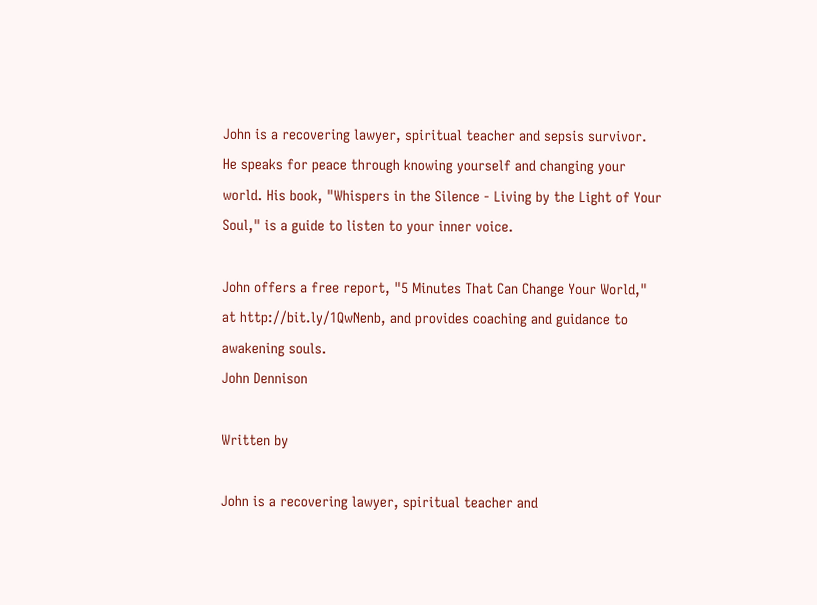John is a recovering lawyer, spiritual teacher and sepsis survivor. He speaks for peace through knowing yourself and changing your world. His book, "Whispers in the Silence - Living by the Light of Your Soul," is a guide to listen to your inner voice.

John offers a free report, "5 Minutes That Can Change Your World," at http://bit.ly/1QwNenb, and provides coaching and guidance to awakening souls.
John Dennison

Written by

John is a recovering lawyer, spiritual teacher and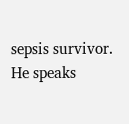sepsis survivor. He speaks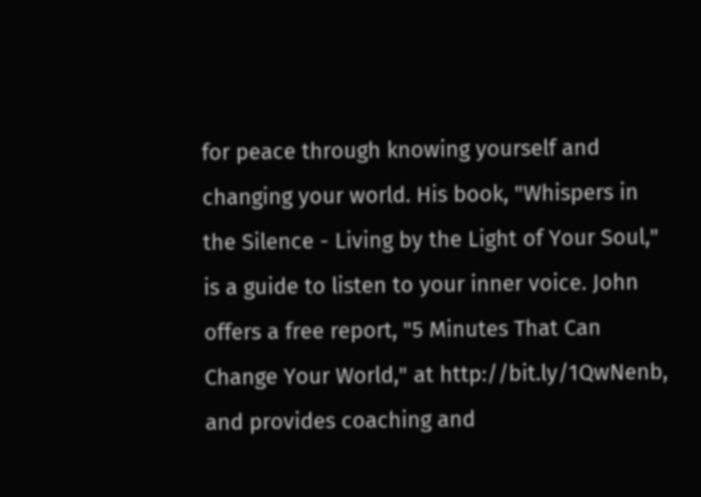for peace through knowing yourself and changing your world. His book, "Whispers in the Silence - Living by the Light of Your Soul," is a guide to listen to your inner voice. John offers a free report, "5 Minutes That Can Change Your World," at http://bit.ly/1QwNenb, and provides coaching and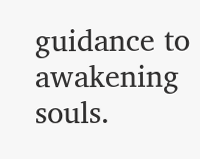guidance to awakening souls.